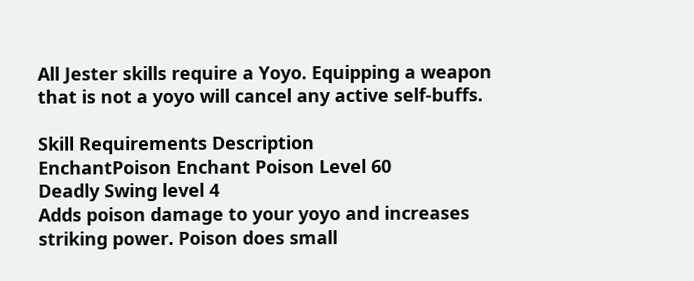All Jester skills require a Yoyo. Equipping a weapon that is not a yoyo will cancel any active self-buffs.

Skill Requirements Description
EnchantPoison Enchant Poison Level 60
Deadly Swing level 4
Adds poison damage to your yoyo and increases striking power. Poison does small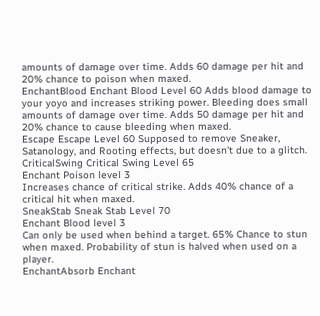amounts of damage over time. Adds 60 damage per hit and 20% chance to poison when maxed.
EnchantBlood Enchant Blood Level 60 Adds blood damage to your yoyo and increases striking power. Bleeding does small amounts of damage over time. Adds 50 damage per hit and 20% chance to cause bleeding when maxed.
Escape Escape Level 60 Supposed to remove Sneaker, Satanology, and Rooting effects, but doesn't due to a glitch.
CriticalSwing Critical Swing Level 65
Enchant Poison level 3
Increases chance of critical strike. Adds 40% chance of a critical hit when maxed.
SneakStab Sneak Stab Level 70
Enchant Blood level 3
Can only be used when behind a target. 65% Chance to stun when maxed. Probability of stun is halved when used on a player.
EnchantAbsorb Enchant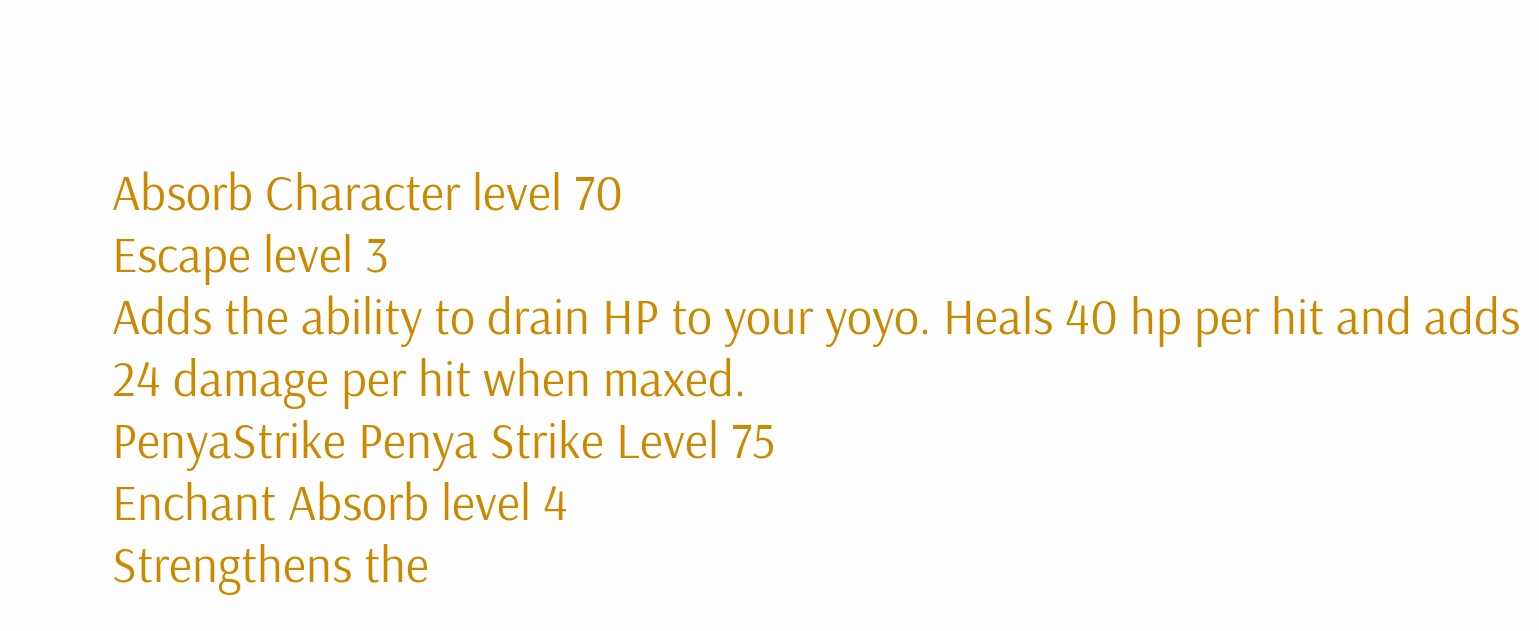Absorb Character level 70
Escape level 3
Adds the ability to drain HP to your yoyo. Heals 40 hp per hit and adds 24 damage per hit when maxed.
PenyaStrike Penya Strike Level 75
Enchant Absorb level 4
Strengthens the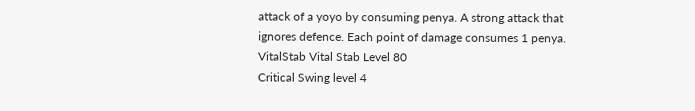attack of a yoyo by consuming penya. A strong attack that ignores defence. Each point of damage consumes 1 penya.
VitalStab Vital Stab Level 80
Critical Swing level 4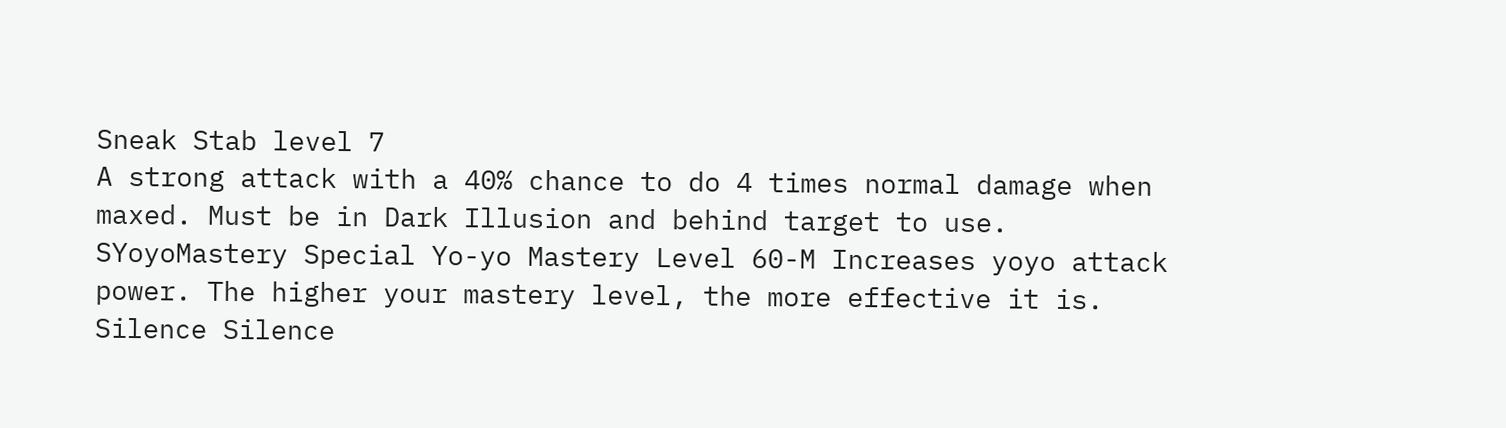Sneak Stab level 7
A strong attack with a 40% chance to do 4 times normal damage when maxed. Must be in Dark Illusion and behind target to use.
SYoyoMastery Special Yo-yo Mastery Level 60-M Increases yoyo attack power. The higher your mastery level, the more effective it is.
Silence Silence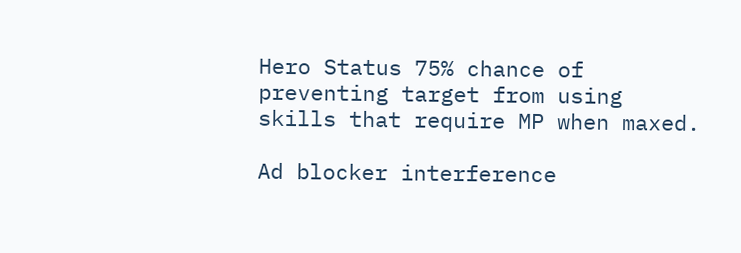Hero Status 75% chance of preventing target from using skills that require MP when maxed.

Ad blocker interference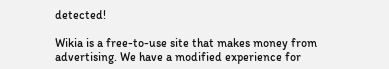detected!

Wikia is a free-to-use site that makes money from advertising. We have a modified experience for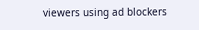viewers using ad blockers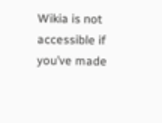Wikia is not accessible if you’ve made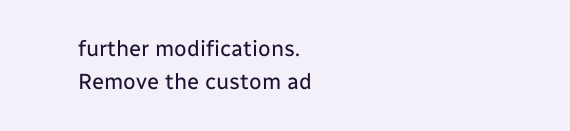further modifications. Remove the custom ad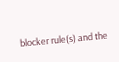blocker rule(s) and the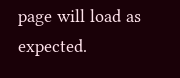page will load as expected.